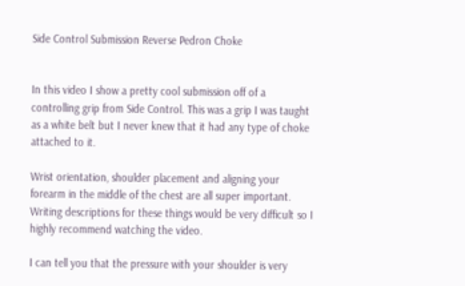Side Control Submission Reverse Pedron Choke


In this video I show a pretty cool submission off of a controlling grip from Side Control. This was a grip I was taught as a white belt but I never knew that it had any type of choke attached to it.

Wrist orientation, shoulder placement and aligning your forearm in the middle of the chest are all super important. Writing descriptions for these things would be very difficult so I highly recommend watching the video.

I can tell you that the pressure with your shoulder is very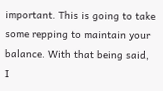important. This is going to take some repping to maintain your balance. With that being said, I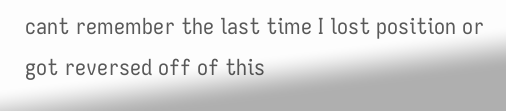cant remember the last time I lost position or got reversed off of this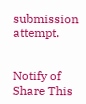submission attempt.


Notify of
Share This